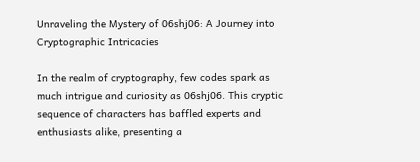Unraveling the Mystery of 06shj06: A Journey into Cryptographic Intricacies

In the realm of cryptography, few codes spark as much intrigue and curiosity as 06shj06. This cryptic sequence of characters has baffled experts and enthusiasts alike, presenting a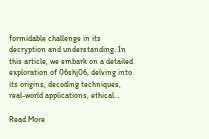formidable challenge in its decryption and understanding. In this article, we embark on a detailed exploration of 06shj06, delving into its origins, decoding techniques, real-world applications, ethical…

Read More